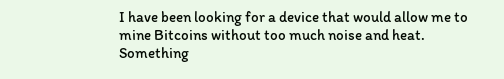I have been looking for a device that would allow me to mine Bitcoins without too much noise and heat. Something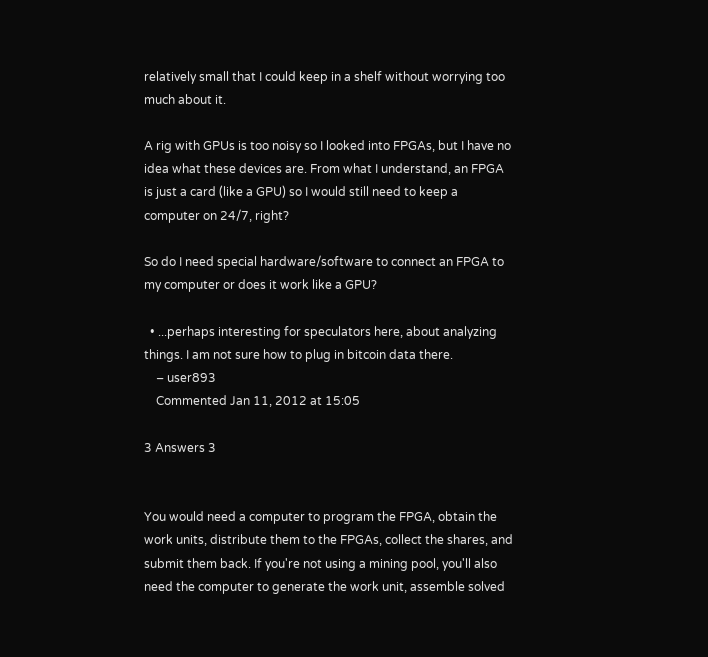relatively small that I could keep in a shelf without worrying too much about it.

A rig with GPUs is too noisy so I looked into FPGAs, but I have no idea what these devices are. From what I understand, an FPGA is just a card (like a GPU) so I would still need to keep a computer on 24/7, right?

So do I need special hardware/software to connect an FPGA to my computer or does it work like a GPU?

  • ...perhaps interesting for speculators here, about analyzing things. I am not sure how to plug in bitcoin data there.
    – user893
    Commented Jan 11, 2012 at 15:05

3 Answers 3


You would need a computer to program the FPGA, obtain the work units, distribute them to the FPGAs, collect the shares, and submit them back. If you're not using a mining pool, you'll also need the computer to generate the work unit, assemble solved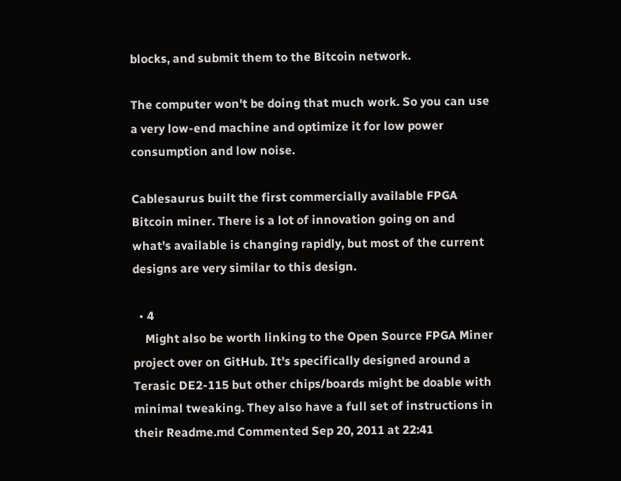blocks, and submit them to the Bitcoin network.

The computer won't be doing that much work. So you can use a very low-end machine and optimize it for low power consumption and low noise.

Cablesaurus built the first commercially available FPGA Bitcoin miner. There is a lot of innovation going on and what's available is changing rapidly, but most of the current designs are very similar to this design.

  • 4
    Might also be worth linking to the Open Source FPGA Miner project over on GitHub. It's specifically designed around a Terasic DE2-115 but other chips/boards might be doable with minimal tweaking. They also have a full set of instructions in their Readme.md Commented Sep 20, 2011 at 22:41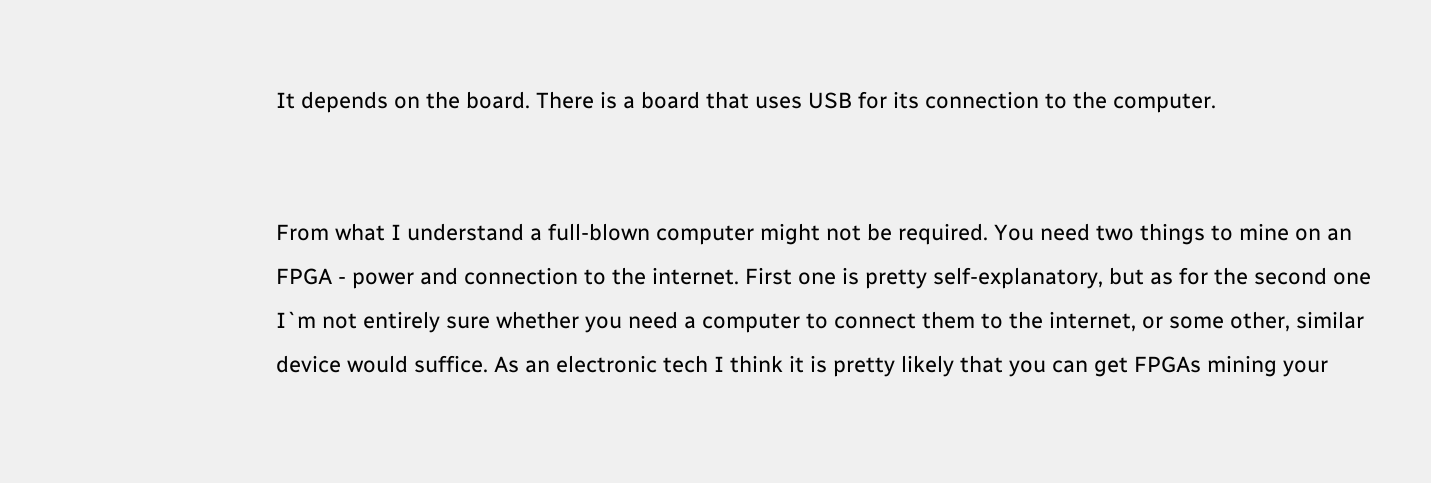It depends on the board. There is a board that uses USB for its connection to the computer.


From what I understand a full-blown computer might not be required. You need two things to mine on an FPGA - power and connection to the internet. First one is pretty self-explanatory, but as for the second one I`m not entirely sure whether you need a computer to connect them to the internet, or some other, similar device would suffice. As an electronic tech I think it is pretty likely that you can get FPGAs mining your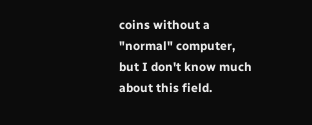coins without a "normal" computer, but I don't know much about this field.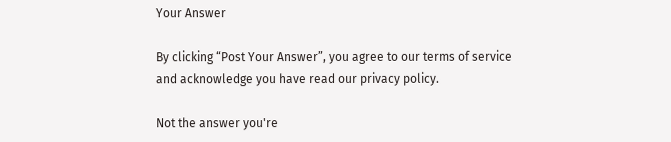Your Answer

By clicking “Post Your Answer”, you agree to our terms of service and acknowledge you have read our privacy policy.

Not the answer you're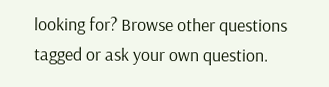looking for? Browse other questions tagged or ask your own question.